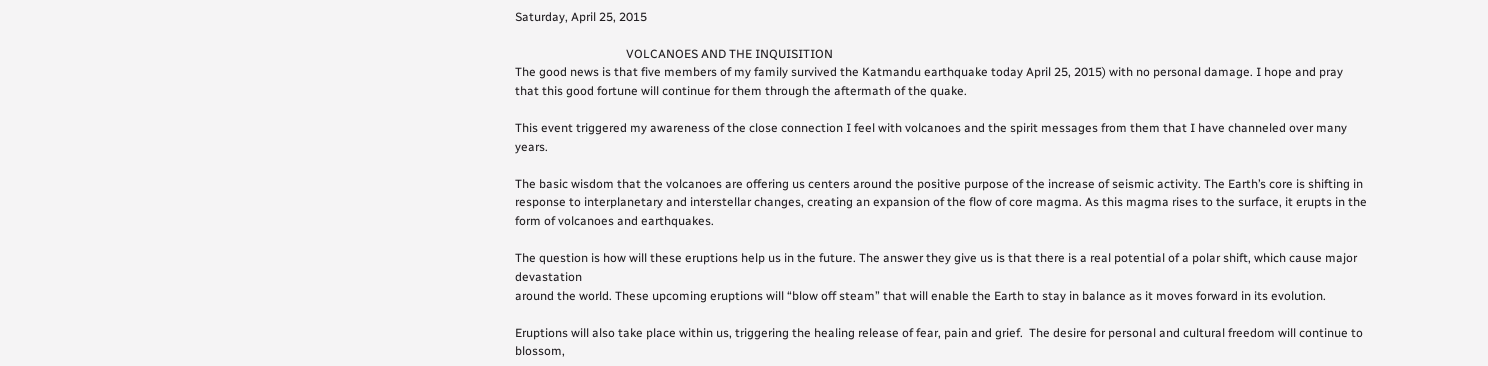Saturday, April 25, 2015

                                     VOLCANOES AND THE INQUISITION
The good news is that five members of my family survived the Katmandu earthquake today April 25, 2015) with no personal damage. I hope and pray that this good fortune will continue for them through the aftermath of the quake.

This event triggered my awareness of the close connection I feel with volcanoes and the spirit messages from them that I have channeled over many years.

The basic wisdom that the volcanoes are offering us centers around the positive purpose of the increase of seismic activity. The Earth’s core is shifting in response to interplanetary and interstellar changes, creating an expansion of the flow of core magma. As this magma rises to the surface, it erupts in the form of volcanoes and earthquakes.

The question is how will these eruptions help us in the future. The answer they give us is that there is a real potential of a polar shift, which cause major devastation
around the world. These upcoming eruptions will “blow off steam” that will enable the Earth to stay in balance as it moves forward in its evolution.

Eruptions will also take place within us, triggering the healing release of fear, pain and grief.  The desire for personal and cultural freedom will continue to blossom,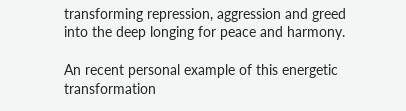transforming repression, aggression and greed into the deep longing for peace and harmony.

An recent personal example of this energetic transformation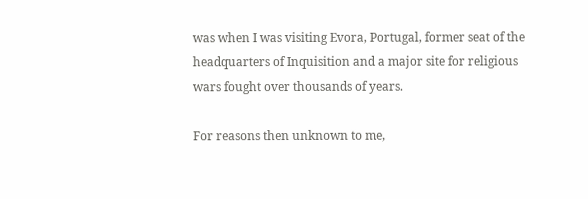was when I was visiting Evora, Portugal, former seat of the headquarters of Inquisition and a major site for religious wars fought over thousands of years.

For reasons then unknown to me,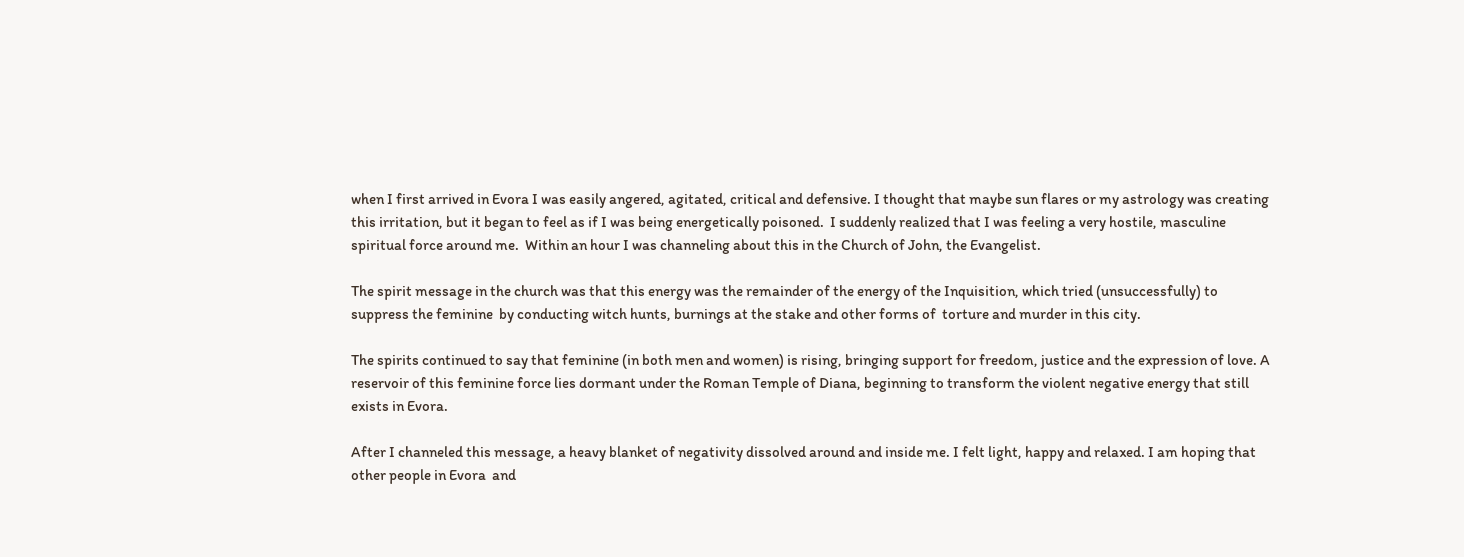when I first arrived in Evora I was easily angered, agitated, critical and defensive. I thought that maybe sun flares or my astrology was creating this irritation, but it began to feel as if I was being energetically poisoned.  I suddenly realized that I was feeling a very hostile, masculine spiritual force around me.  Within an hour I was channeling about this in the Church of John, the Evangelist.

The spirit message in the church was that this energy was the remainder of the energy of the Inquisition, which tried (unsuccessfully) to suppress the feminine  by conducting witch hunts, burnings at the stake and other forms of  torture and murder in this city.

The spirits continued to say that feminine (in both men and women) is rising, bringing support for freedom, justice and the expression of love. A reservoir of this feminine force lies dormant under the Roman Temple of Diana, beginning to transform the violent negative energy that still exists in Evora.

After I channeled this message, a heavy blanket of negativity dissolved around and inside me. I felt light, happy and relaxed. I am hoping that other people in Evora  and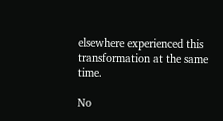elsewhere experienced this transformation at the same time.

No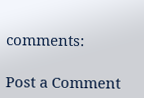comments:

Post a Comment